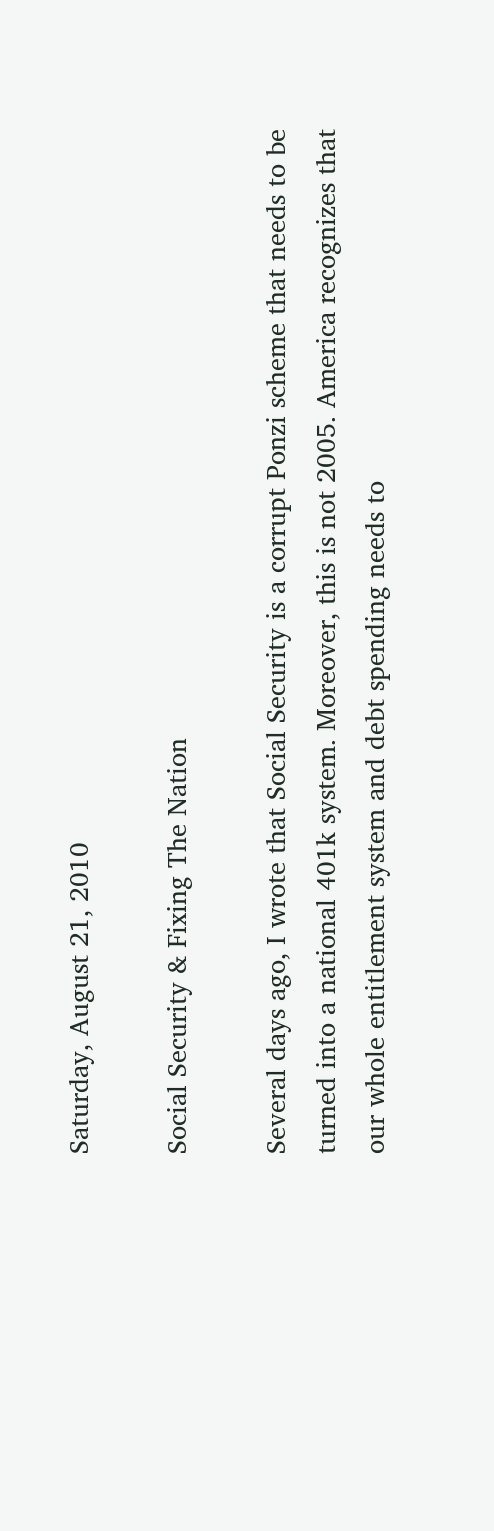Saturday, August 21, 2010

Social Security & Fixing The Nation

Several days ago, I wrote that Social Security is a corrupt Ponzi scheme that needs to be turned into a national 401k system. Moreover, this is not 2005. America recognizes that our whole entitlement system and debt spending needs to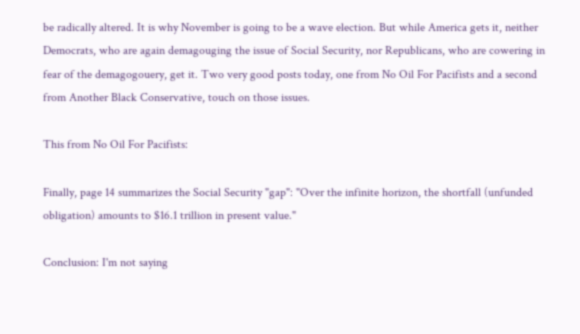be radically altered. It is why November is going to be a wave election. But while America gets it, neither Democrats, who are again demagouging the issue of Social Security, nor Republicans, who are cowering in fear of the demagogouery, get it. Two very good posts today, one from No Oil For Pacifists and a second from Another Black Conservative, touch on those issues.

This from No Oil For Pacifists:

Finally, page 14 summarizes the Social Security "gap": "Over the infinite horizon, the shortfall (unfunded obligation) amounts to $16.1 trillion in present value."

Conclusion: I'm not saying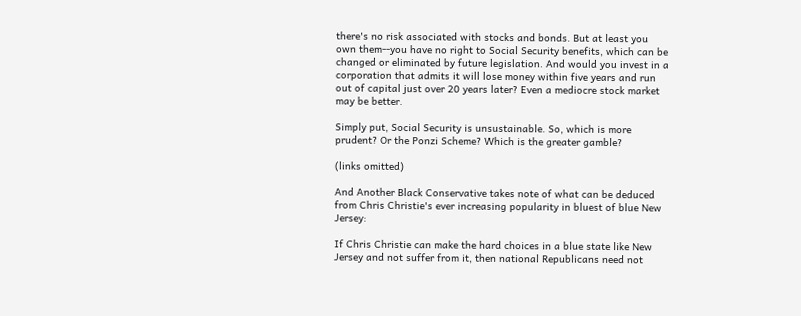there's no risk associated with stocks and bonds. But at least you own them--you have no right to Social Security benefits, which can be changed or eliminated by future legislation. And would you invest in a corporation that admits it will lose money within five years and run out of capital just over 20 years later? Even a mediocre stock market may be better.

Simply put, Social Security is unsustainable. So, which is more prudent? Or the Ponzi Scheme? Which is the greater gamble?

(links omitted)

And Another Black Conservative takes note of what can be deduced from Chris Christie's ever increasing popularity in bluest of blue New Jersey:

If Chris Christie can make the hard choices in a blue state like New Jersey and not suffer from it, then national Republicans need not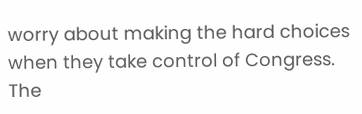worry about making the hard choices when they take control of Congress. The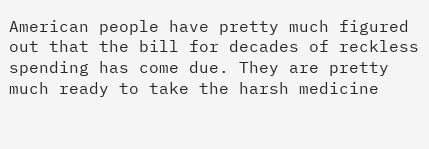American people have pretty much figured out that the bill for decades of reckless spending has come due. They are pretty much ready to take the harsh medicine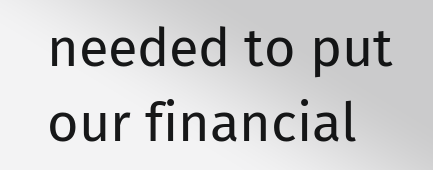needed to put our financial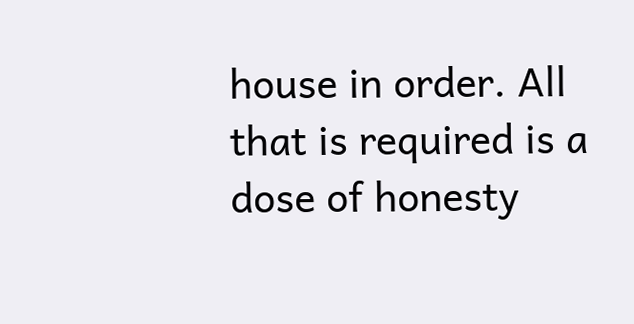house in order. All that is required is a dose of honesty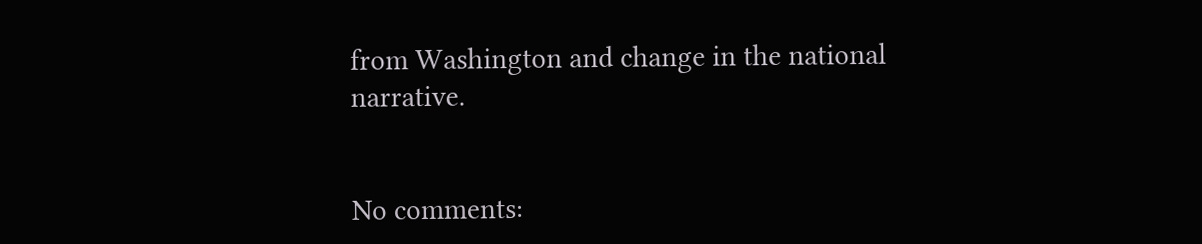from Washington and change in the national narrative.


No comments: